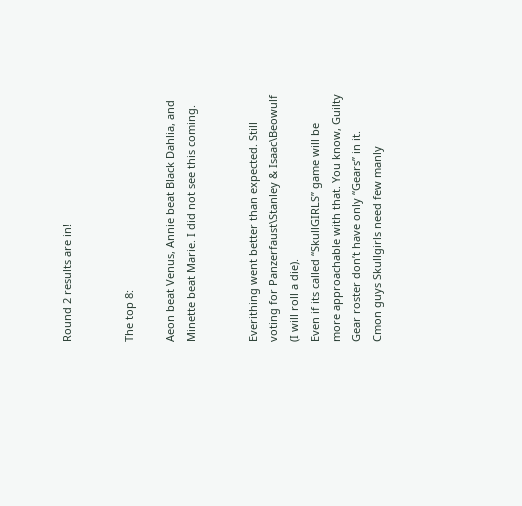Round 2 results are in!


The top 8:

Aeon beat Venus, Annie beat Black Dahlia, and Minette beat Marie. I did not see this coming.


Everithing went better than expected. Still voting for Panzerfaust\Stanley & Isaac\Beowulf (I will roll a die).
Even if its called “SkullGIRLS” game will be more approachable with that. You know, Guilty Gear roster don’t have only “Gears” in it.
Cmon guys Skullgirls need few manly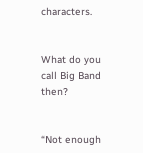characters.


What do you call Big Band then?


“Not enough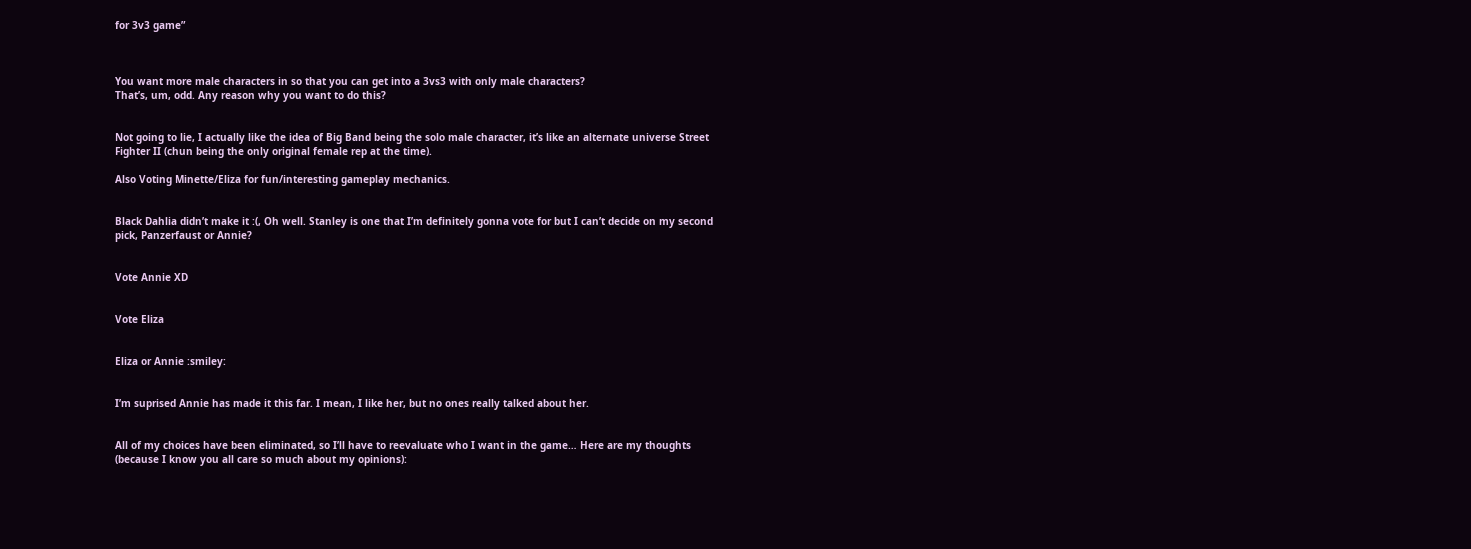for 3v3 game”



You want more male characters in so that you can get into a 3vs3 with only male characters?
That’s, um, odd. Any reason why you want to do this?


Not going to lie, I actually like the idea of Big Band being the solo male character, it’s like an alternate universe Street Fighter II (chun being the only original female rep at the time).

Also Voting Minette/Eliza for fun/interesting gameplay mechanics.


Black Dahlia didn’t make it :(, Oh well. Stanley is one that I’m definitely gonna vote for but I can’t decide on my second pick, Panzerfaust or Annie?


Vote Annie XD


Vote Eliza


Eliza or Annie :smiley:


I’m suprised Annie has made it this far. I mean, I like her, but no ones really talked about her.


All of my choices have been eliminated, so I’ll have to reevaluate who I want in the game… Here are my thoughts (because I know you all care so much about my opinions):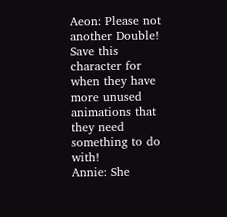Aeon: Please not another Double! Save this character for when they have more unused animations that they need something to do with!
Annie: She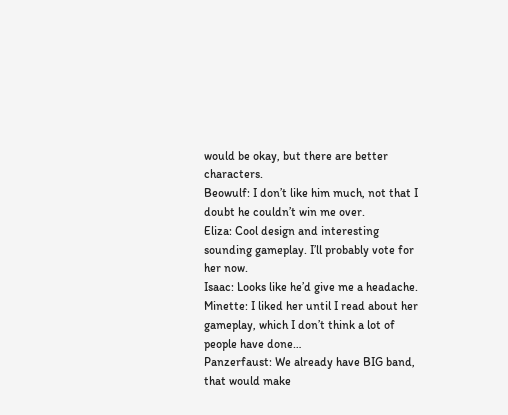would be okay, but there are better characters.
Beowulf: I don’t like him much, not that I doubt he couldn’t win me over.
Eliza: Cool design and interesting sounding gameplay. I’ll probably vote for her now.
Isaac: Looks like he’d give me a headache.
Minette: I liked her until I read about her gameplay, which I don’t think a lot of people have done…
Panzerfaust: We already have BIG band, that would make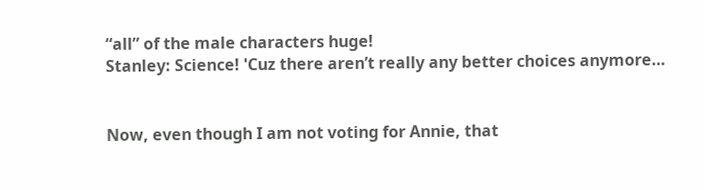“all” of the male characters huge!
Stanley: Science! 'Cuz there aren’t really any better choices anymore…


Now, even though I am not voting for Annie, that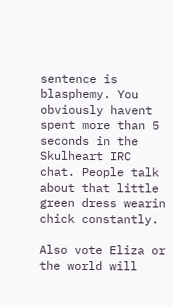sentence is blasphemy. You obviously havent spent more than 5 seconds in the Skulheart IRC chat. People talk about that little green dress wearin chick constantly.

Also vote Eliza or the world will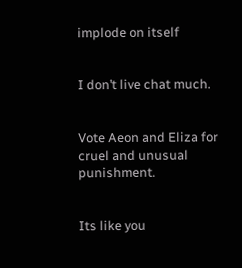implode on itself


I don’t live chat much.


Vote Aeon and Eliza for cruel and unusual punishment.


Its like you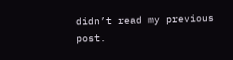didn’t read my previous post.